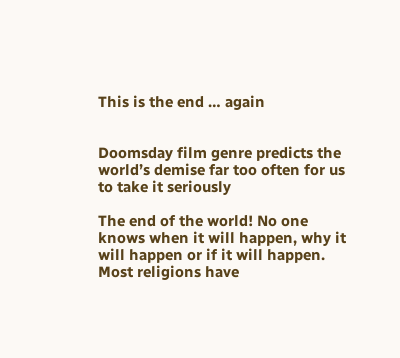This is the end … again


Doomsday film genre predicts the world’s demise far too often for us to take it seriously

The end of the world! No one knows when it will happen, why it will happen or if it will happen. Most religions have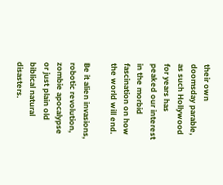their own doomsday parable, as such Hollywood for years has peaked our interest in the morbid fascination on how the world will end.

Be it alien invasions, robotic revolution, zombie apocalypse or just plain old biblical natural disasters.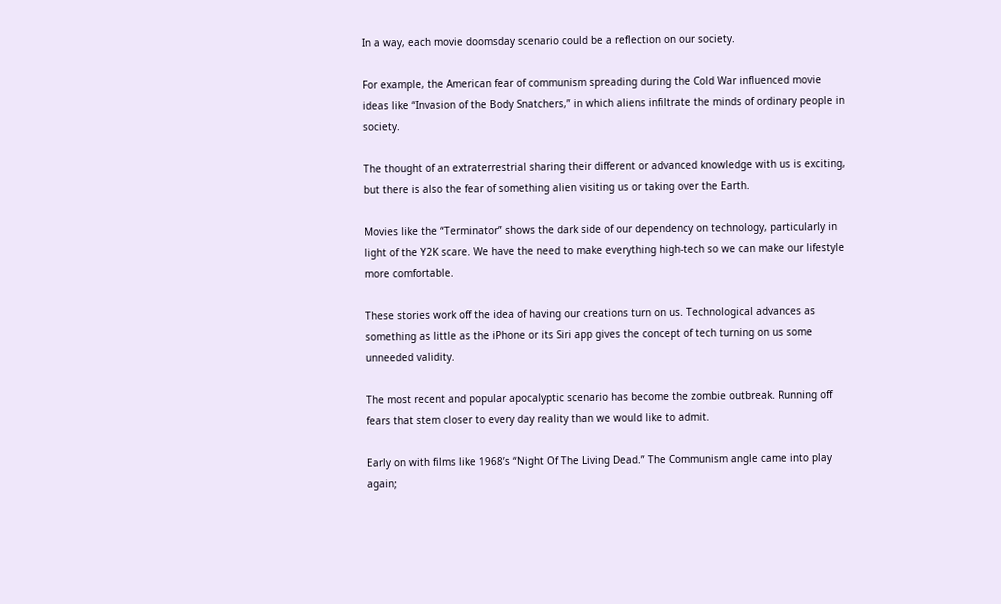In a way, each movie doomsday scenario could be a reflection on our society.

For example, the American fear of communism spreading during the Cold War influenced movie ideas like “Invasion of the Body Snatchers,” in which aliens infiltrate the minds of ordinary people in society.

The thought of an extraterrestrial sharing their different or advanced knowledge with us is exciting, but there is also the fear of something alien visiting us or taking over the Earth.

Movies like the “Terminator” shows the dark side of our dependency on technology, particularly in light of the Y2K scare. We have the need to make everything high-tech so we can make our lifestyle more comfortable.

These stories work off the idea of having our creations turn on us. Technological advances as something as little as the iPhone or its Siri app gives the concept of tech turning on us some unneeded validity.

The most recent and popular apocalyptic scenario has become the zombie outbreak. Running off fears that stem closer to every day reality than we would like to admit.

Early on with films like 1968’s “Night Of The Living Dead.” The Communism angle came into play again;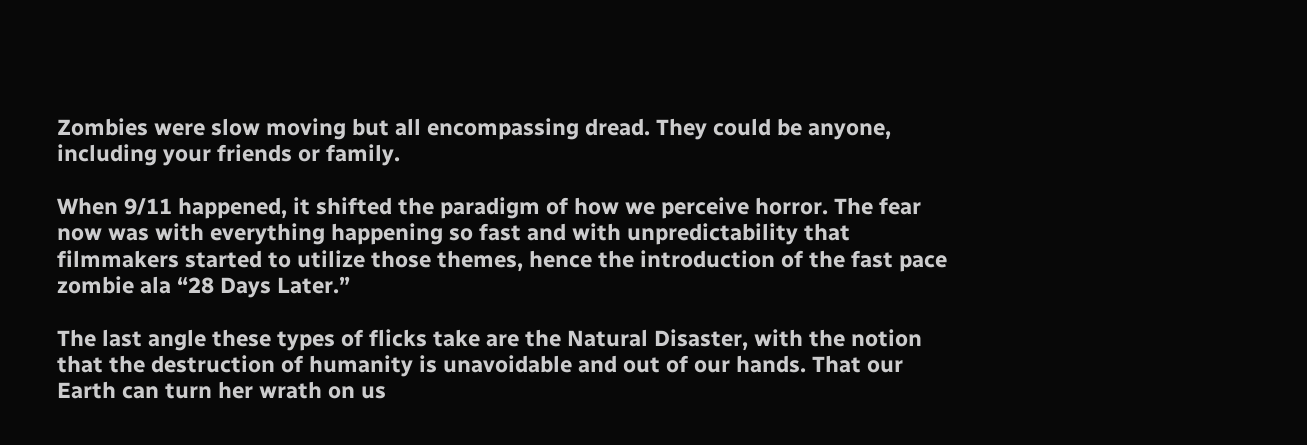Zombies were slow moving but all encompassing dread. They could be anyone, including your friends or family.

When 9/11 happened, it shifted the paradigm of how we perceive horror. The fear now was with everything happening so fast and with unpredictability that filmmakers started to utilize those themes, hence the introduction of the fast pace zombie ala “28 Days Later.”

The last angle these types of flicks take are the Natural Disaster, with the notion that the destruction of humanity is unavoidable and out of our hands. That our Earth can turn her wrath on us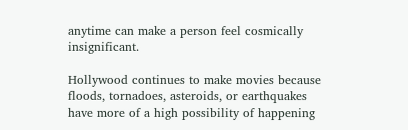anytime can make a person feel cosmically insignificant.

Hollywood continues to make movies because floods, tornadoes, asteroids, or earthquakes have more of a high possibility of happening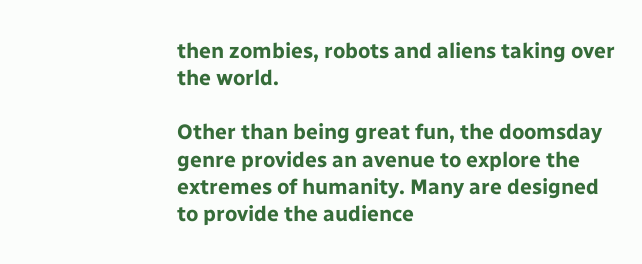then zombies, robots and aliens taking over the world.

Other than being great fun, the doomsday genre provides an avenue to explore the extremes of humanity. Many are designed to provide the audience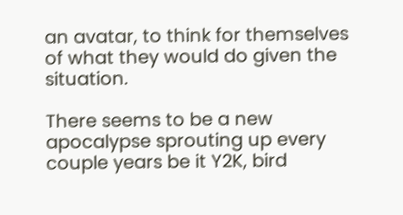an avatar, to think for themselves of what they would do given the situation.

There seems to be a new apocalypse sprouting up every couple years be it Y2K, bird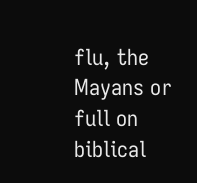flu, the Mayans or full on biblical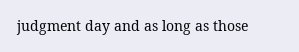judgment day and as long as those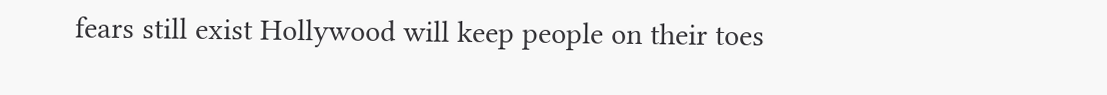fears still exist Hollywood will keep people on their toes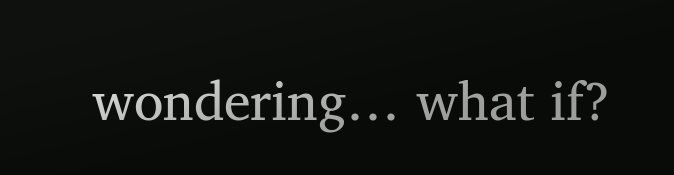wondering… what if?